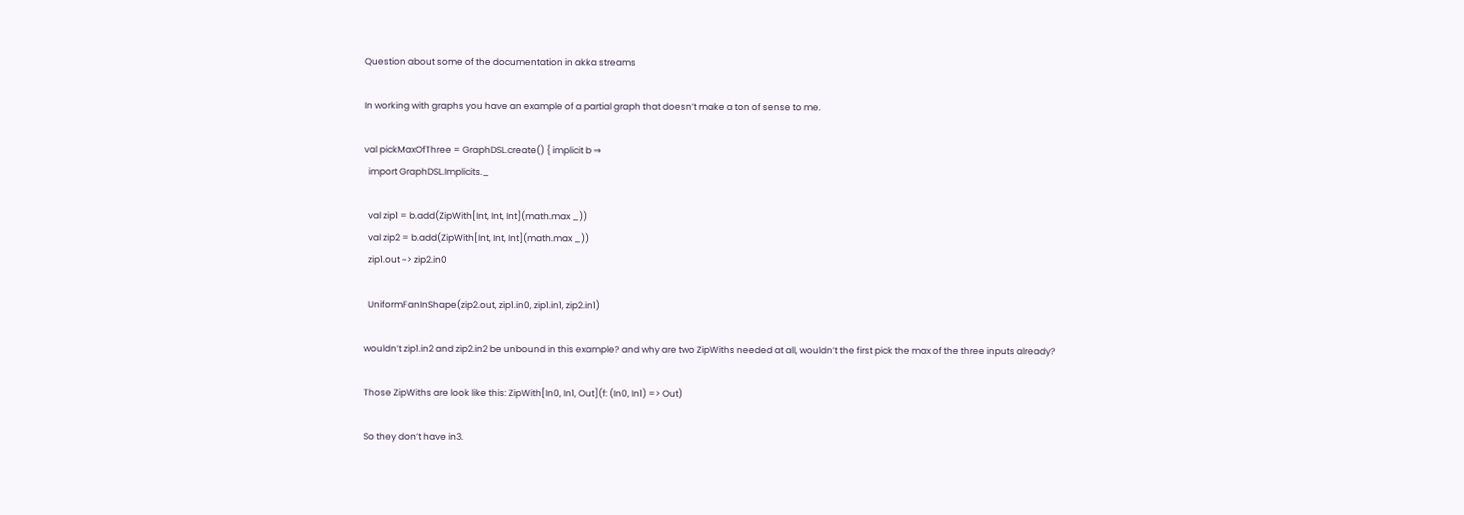Question about some of the documentation in akka streams

In working with graphs you have an example of a partial graph that doesn’t make a ton of sense to me.

val pickMaxOfThree = GraphDSL.create() { implicit b ⇒
  import GraphDSL.Implicits._

  val zip1 = b.add(ZipWith[Int, Int, Int](math.max _))
  val zip2 = b.add(ZipWith[Int, Int, Int](math.max _))
  zip1.out ~> zip2.in0

  UniformFanInShape(zip2.out, zip1.in0, zip1.in1, zip2.in1)

wouldn’t zip1.in2 and zip2.in2 be unbound in this example? and why are two ZipWiths needed at all, wouldn’t the first pick the max of the three inputs already?

Those ZipWiths are look like this: ZipWith[In0, In1, Out](f: (In0, In1) => Out)

So they don’t have in3.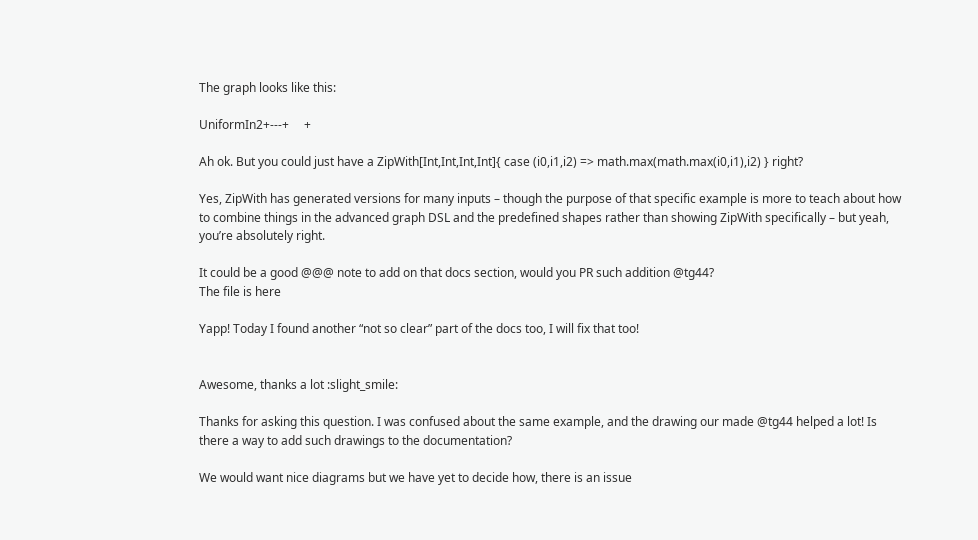The graph looks like this:

UniformIn2+---+     +

Ah ok. But you could just have a ZipWith[Int,Int,Int,Int]{ case (i0,i1,i2) => math.max(math.max(i0,i1),i2) } right?

Yes, ZipWith has generated versions for many inputs – though the purpose of that specific example is more to teach about how to combine things in the advanced graph DSL and the predefined shapes rather than showing ZipWith specifically – but yeah, you’re absolutely right.

It could be a good @@@ note to add on that docs section, would you PR such addition @tg44?
The file is here

Yapp! Today I found another “not so clear” part of the docs too, I will fix that too!


Awesome, thanks a lot :slight_smile:

Thanks for asking this question. I was confused about the same example, and the drawing our made @tg44 helped a lot! Is there a way to add such drawings to the documentation?

We would want nice diagrams but we have yet to decide how, there is an issue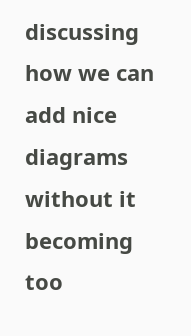discussing how we can add nice diagrams without it becoming too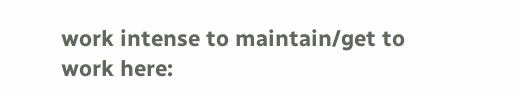work intense to maintain/get to work here: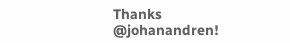Thanks @johanandren!